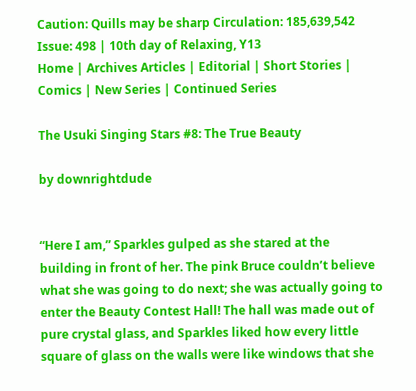Caution: Quills may be sharp Circulation: 185,639,542 Issue: 498 | 10th day of Relaxing, Y13
Home | Archives Articles | Editorial | Short Stories | Comics | New Series | Continued Series

The Usuki Singing Stars #8: The True Beauty

by downrightdude


“Here I am,” Sparkles gulped as she stared at the building in front of her. The pink Bruce couldn’t believe what she was going to do next; she was actually going to enter the Beauty Contest Hall! The hall was made out of pure crystal glass, and Sparkles liked how every little square of glass on the walls were like windows that she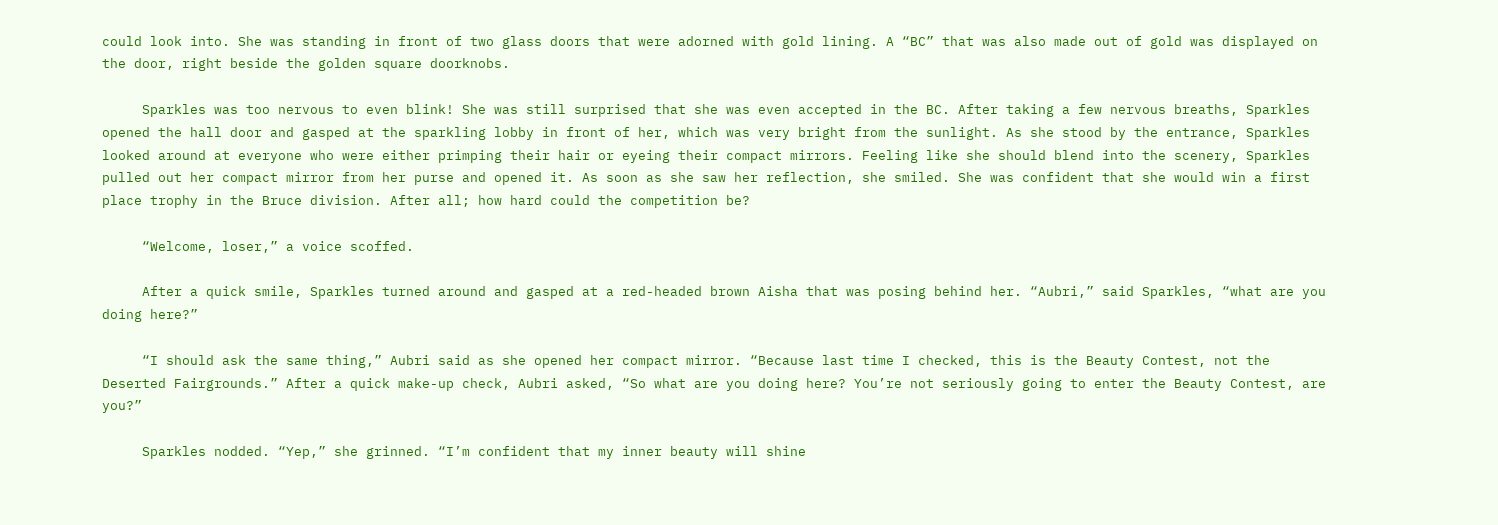could look into. She was standing in front of two glass doors that were adorned with gold lining. A “BC” that was also made out of gold was displayed on the door, right beside the golden square doorknobs.

     Sparkles was too nervous to even blink! She was still surprised that she was even accepted in the BC. After taking a few nervous breaths, Sparkles opened the hall door and gasped at the sparkling lobby in front of her, which was very bright from the sunlight. As she stood by the entrance, Sparkles looked around at everyone who were either primping their hair or eyeing their compact mirrors. Feeling like she should blend into the scenery, Sparkles pulled out her compact mirror from her purse and opened it. As soon as she saw her reflection, she smiled. She was confident that she would win a first place trophy in the Bruce division. After all; how hard could the competition be?

     “Welcome, loser,” a voice scoffed.

     After a quick smile, Sparkles turned around and gasped at a red-headed brown Aisha that was posing behind her. “Aubri,” said Sparkles, “what are you doing here?”

     “I should ask the same thing,” Aubri said as she opened her compact mirror. “Because last time I checked, this is the Beauty Contest, not the Deserted Fairgrounds.” After a quick make-up check, Aubri asked, “So what are you doing here? You’re not seriously going to enter the Beauty Contest, are you?”

     Sparkles nodded. “Yep,” she grinned. “I’m confident that my inner beauty will shine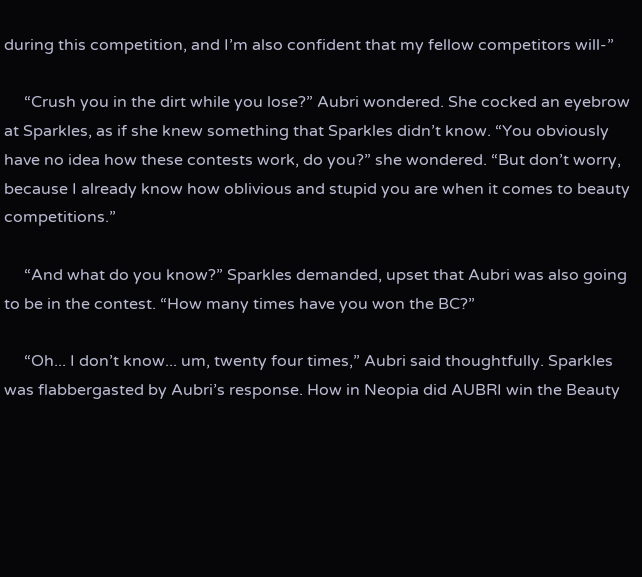during this competition, and I’m also confident that my fellow competitors will-”

     “Crush you in the dirt while you lose?” Aubri wondered. She cocked an eyebrow at Sparkles, as if she knew something that Sparkles didn’t know. “You obviously have no idea how these contests work, do you?” she wondered. “But don’t worry, because I already know how oblivious and stupid you are when it comes to beauty competitions.”

     “And what do you know?” Sparkles demanded, upset that Aubri was also going to be in the contest. “How many times have you won the BC?”

     “Oh... I don’t know... um, twenty four times,” Aubri said thoughtfully. Sparkles was flabbergasted by Aubri’s response. How in Neopia did AUBRI win the Beauty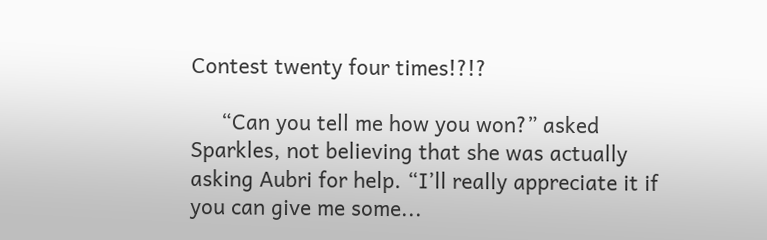Contest twenty four times!?!?

     “Can you tell me how you won?” asked Sparkles, not believing that she was actually asking Aubri for help. “I’ll really appreciate it if you can give me some...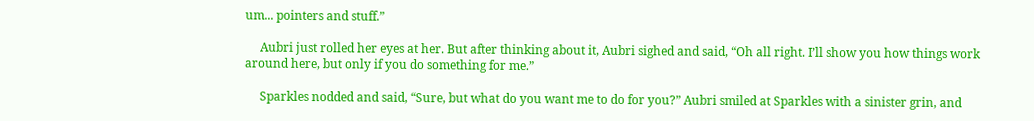um... pointers and stuff.”

     Aubri just rolled her eyes at her. But after thinking about it, Aubri sighed and said, “Oh all right. I’ll show you how things work around here, but only if you do something for me.”

     Sparkles nodded and said, “Sure, but what do you want me to do for you?” Aubri smiled at Sparkles with a sinister grin, and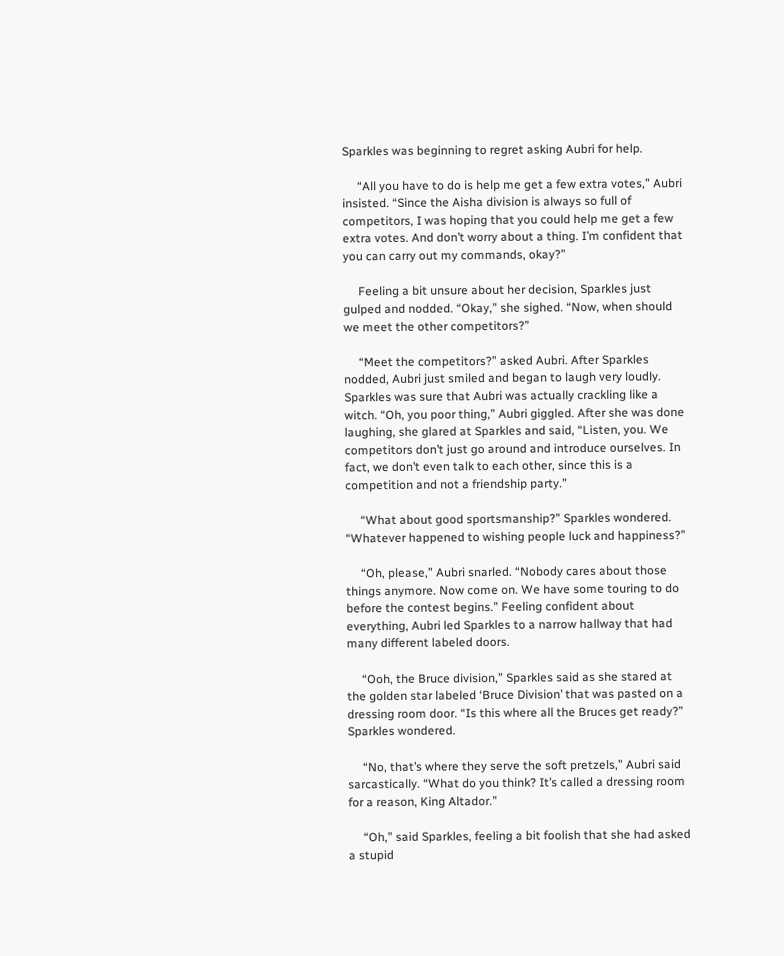Sparkles was beginning to regret asking Aubri for help.

     “All you have to do is help me get a few extra votes,” Aubri insisted. “Since the Aisha division is always so full of competitors, I was hoping that you could help me get a few extra votes. And don’t worry about a thing. I’m confident that you can carry out my commands, okay?”

     Feeling a bit unsure about her decision, Sparkles just gulped and nodded. “Okay,” she sighed. “Now, when should we meet the other competitors?”

     “Meet the competitors?” asked Aubri. After Sparkles nodded, Aubri just smiled and began to laugh very loudly. Sparkles was sure that Aubri was actually crackling like a witch. “Oh, you poor thing,” Aubri giggled. After she was done laughing, she glared at Sparkles and said, “Listen, you. We competitors don’t just go around and introduce ourselves. In fact, we don’t even talk to each other, since this is a competition and not a friendship party.”

     “What about good sportsmanship?” Sparkles wondered. “Whatever happened to wishing people luck and happiness?”

     “Oh, please,” Aubri snarled. “Nobody cares about those things anymore. Now come on. We have some touring to do before the contest begins.” Feeling confident about everything, Aubri led Sparkles to a narrow hallway that had many different labeled doors.

     “Ooh, the Bruce division,” Sparkles said as she stared at the golden star labeled ‘Bruce Division’ that was pasted on a dressing room door. “Is this where all the Bruces get ready?” Sparkles wondered.

     “No, that’s where they serve the soft pretzels,” Aubri said sarcastically. “What do you think? It’s called a dressing room for a reason, King Altador.”

     “Oh,” said Sparkles, feeling a bit foolish that she had asked a stupid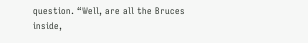question. “Well, are all the Bruces inside,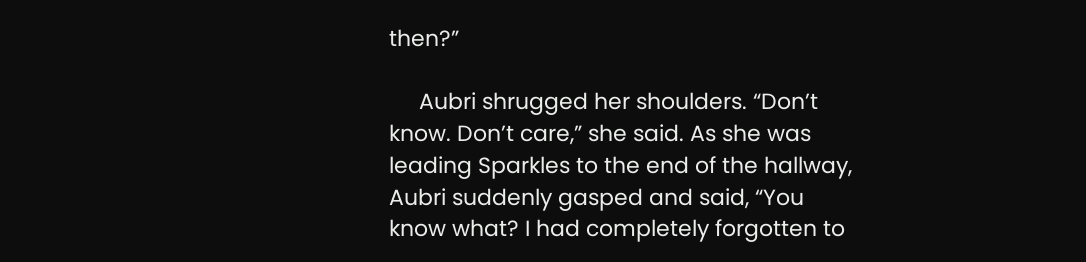then?”

     Aubri shrugged her shoulders. “Don’t know. Don’t care,” she said. As she was leading Sparkles to the end of the hallway, Aubri suddenly gasped and said, “You know what? I had completely forgotten to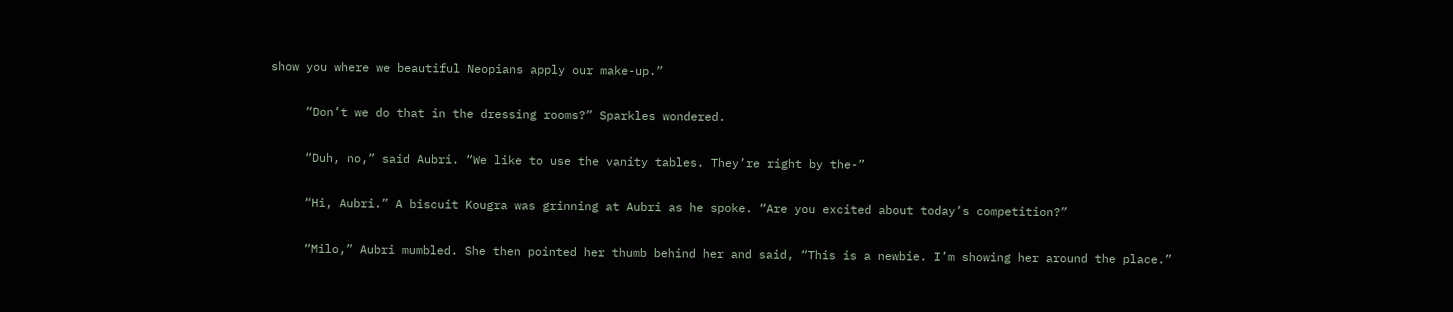show you where we beautiful Neopians apply our make-up.”

     “Don’t we do that in the dressing rooms?” Sparkles wondered.

     “Duh, no,” said Aubri. “We like to use the vanity tables. They’re right by the-”

     “Hi, Aubri.” A biscuit Kougra was grinning at Aubri as he spoke. “Are you excited about today’s competition?”

     “Milo,” Aubri mumbled. She then pointed her thumb behind her and said, “This is a newbie. I’m showing her around the place.”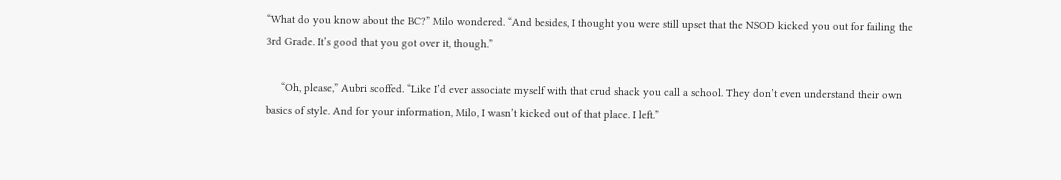“What do you know about the BC?” Milo wondered. “And besides, I thought you were still upset that the NSOD kicked you out for failing the 3rd Grade. It’s good that you got over it, though.”

     “Oh, please,” Aubri scoffed. “Like I’d ever associate myself with that crud shack you call a school. They don’t even understand their own basics of style. And for your information, Milo, I wasn’t kicked out of that place. I left.”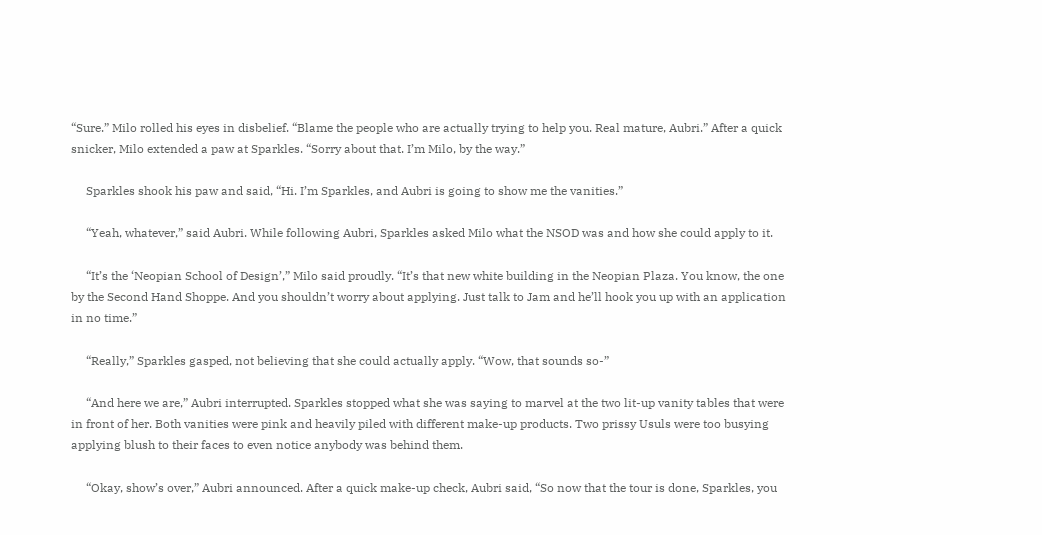“Sure.” Milo rolled his eyes in disbelief. “Blame the people who are actually trying to help you. Real mature, Aubri.” After a quick snicker, Milo extended a paw at Sparkles. “Sorry about that. I’m Milo, by the way.”

     Sparkles shook his paw and said, “Hi. I’m Sparkles, and Aubri is going to show me the vanities.”

     “Yeah, whatever,” said Aubri. While following Aubri, Sparkles asked Milo what the NSOD was and how she could apply to it.

     “It’s the ‘Neopian School of Design’,” Milo said proudly. “It’s that new white building in the Neopian Plaza. You know, the one by the Second Hand Shoppe. And you shouldn’t worry about applying. Just talk to Jam and he’ll hook you up with an application in no time.”

     “Really,” Sparkles gasped, not believing that she could actually apply. “Wow, that sounds so-”

     “And here we are,” Aubri interrupted. Sparkles stopped what she was saying to marvel at the two lit-up vanity tables that were in front of her. Both vanities were pink and heavily piled with different make-up products. Two prissy Usuls were too busying applying blush to their faces to even notice anybody was behind them.

     “Okay, show’s over,” Aubri announced. After a quick make-up check, Aubri said, “So now that the tour is done, Sparkles, you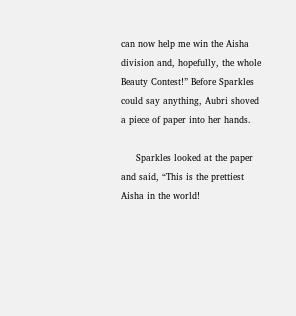can now help me win the Aisha division and, hopefully, the whole Beauty Contest!” Before Sparkles could say anything, Aubri shoved a piece of paper into her hands.

     Sparkles looked at the paper and said, “This is the prettiest Aisha in the world!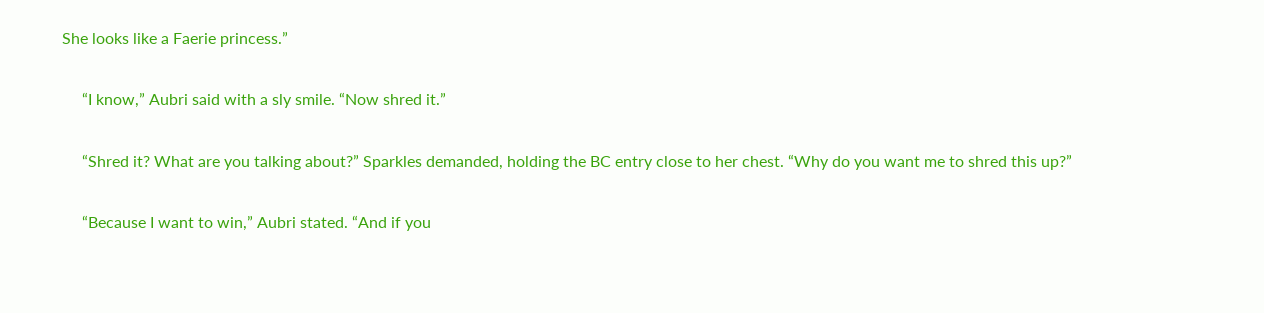She looks like a Faerie princess.”

     “I know,” Aubri said with a sly smile. “Now shred it.”

     “Shred it? What are you talking about?” Sparkles demanded, holding the BC entry close to her chest. “Why do you want me to shred this up?”

     “Because I want to win,” Aubri stated. “And if you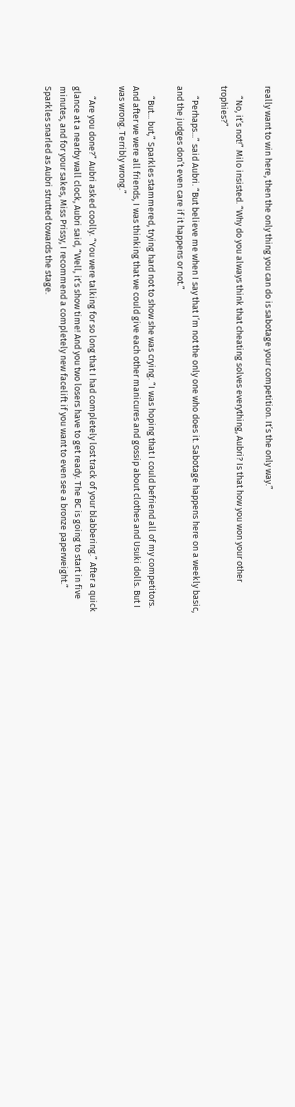really want to win here, then the only thing you can do is sabotage your competition. It’s the only way.”

     “No, it’s not!” Milo insisted. “Why do you always think that cheating solves everything, Aubri? Is that how you won your other trophies?”

     “Perhaps...” said Aubri. “But believe me when I say that I’m not the only one who does it. Sabotage happens here on a weekly basic, and the judges don’t even care if it happens or not.”

     “But... but,” Sparkles stammered, trying hard not to show she was crying. “I was hoping that I could befriend all of my competitors. And after we were all friends, I was thinking that we could give each other manicures and gossip about clothes and Usuki dolls. But I was wrong. Terribly wrong.”

     “Are you done?” Aubri asked coolly. “You were talking for so long that I had completely lost track of your blabbering.” After a quick glance at a nearby wall clock, Aubri said, “Well, it’s show time! And you two losers have to get ready. The BC is going to start in five minutes, and for your sakes, Miss Prissy, I recommend a completely new facelift if you want to even see a bronze paperweight.” Sparkles snarled as Aubri strutted towards the stage.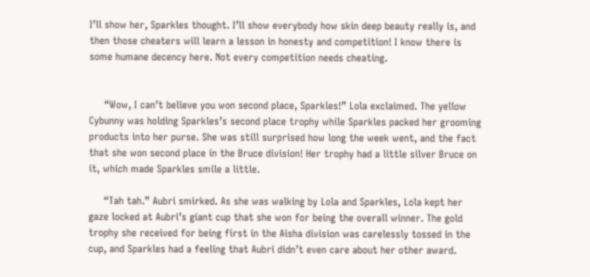I’ll show her, Sparkles thought. I’ll show everybody how skin deep beauty really is, and then those cheaters will learn a lesson in honesty and competition! I know there is some humane decency here. Not every competition needs cheating.


     “Wow, I can’t believe you won second place, Sparkles!” Lola exclaimed. The yellow Cybunny was holding Sparkles’s second place trophy while Sparkles packed her grooming products into her purse. She was still surprised how long the week went, and the fact that she won second place in the Bruce division! Her trophy had a little silver Bruce on it, which made Sparkles smile a little.

     “Tah tah.” Aubri smirked. As she was walking by Lola and Sparkles, Lola kept her gaze locked at Aubri’s giant cup that she won for being the overall winner. The gold trophy she received for being first in the Aisha division was carelessly tossed in the cup, and Sparkles had a feeling that Aubri didn’t even care about her other award.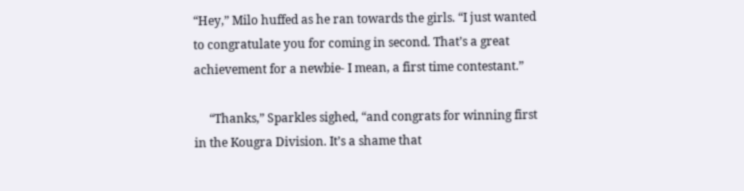“Hey,” Milo huffed as he ran towards the girls. “I just wanted to congratulate you for coming in second. That’s a great achievement for a newbie- I mean, a first time contestant.”

     “Thanks,” Sparkles sighed, “and congrats for winning first in the Kougra Division. It’s a shame that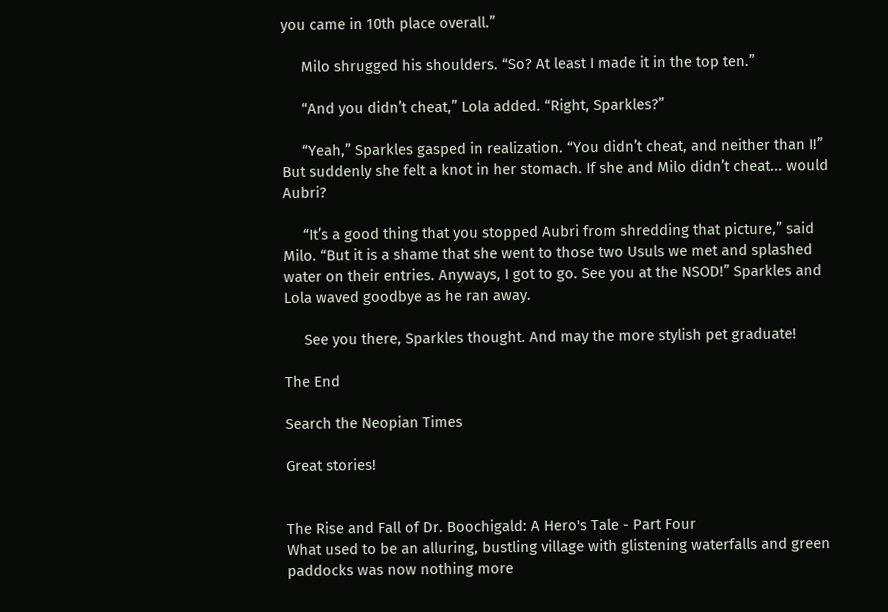you came in 10th place overall.”

     Milo shrugged his shoulders. “So? At least I made it in the top ten.”

     “And you didn’t cheat,” Lola added. “Right, Sparkles?”

     “Yeah,” Sparkles gasped in realization. “You didn’t cheat, and neither than I!” But suddenly she felt a knot in her stomach. If she and Milo didn’t cheat... would Aubri?

     “It’s a good thing that you stopped Aubri from shredding that picture,” said Milo. “But it is a shame that she went to those two Usuls we met and splashed water on their entries. Anyways, I got to go. See you at the NSOD!” Sparkles and Lola waved goodbye as he ran away.

     See you there, Sparkles thought. And may the more stylish pet graduate!

The End

Search the Neopian Times

Great stories!


The Rise and Fall of Dr. Boochigald: A Hero's Tale - Part Four
What used to be an alluring, bustling village with glistening waterfalls and green paddocks was now nothing more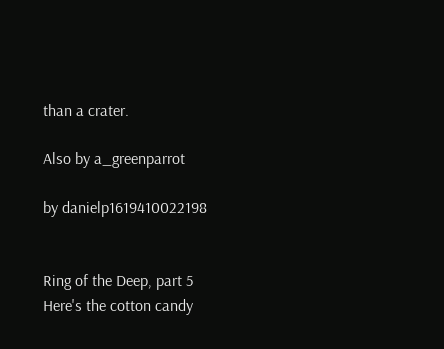than a crater.

Also by a_greenparrot

by danielp1619410022198


Ring of the Deep, part 5
Here's the cotton candy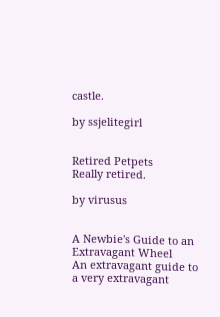castle.

by ssjelitegirl


Retired Petpets
Really retired.

by virusus


A Newbie's Guide to an Extravagant Wheel
An extravagant guide to a very extravagant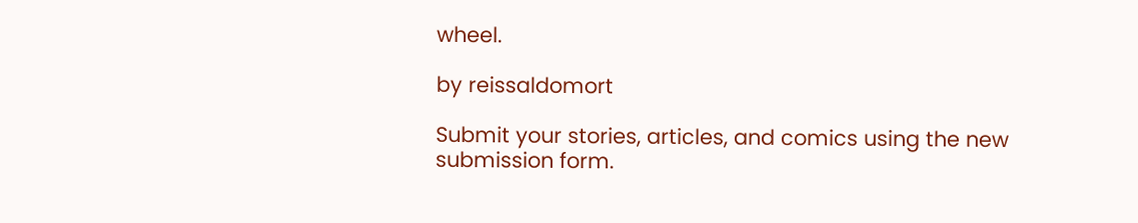wheel.

by reissaldomort

Submit your stories, articles, and comics using the new submission form.